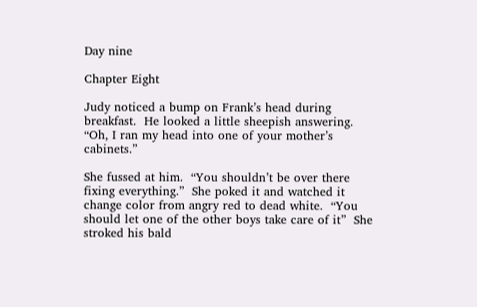Day nine

Chapter Eight

Judy noticed a bump on Frank’s head during breakfast.  He looked a little sheepish answering.  “Oh, I ran my head into one of your mother’s cabinets.”

She fussed at him.  “You shouldn’t be over there fixing everything.”  She poked it and watched it change color from angry red to dead white.  “You should let one of the other boys take care of it”  She stroked his bald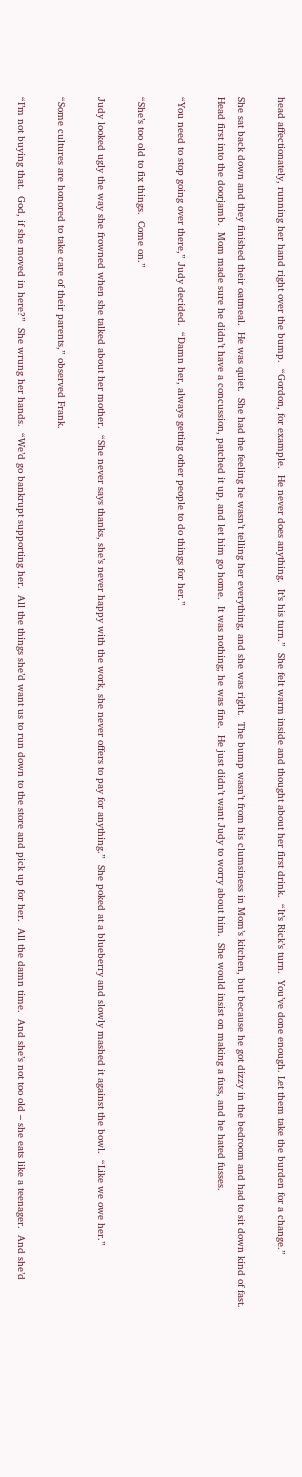head affectionately, running her hand right over the bump.  “Gordon, for example.  He never does anything.  It’s his turn.”  She felt warm inside and thought about her first drink.  “It’s Rick’s turn.  You’ve done enough. Let them take the burden for a change.”

She sat back down and they finished their oatmeal.  He was quiet.  She had the feeling he wasn’t telling her everything, and she was right.  The bump wasn’t from his clumsiness in Mom’s kitchen, but because he got dizzy in the bedroom and had to sit down kind of fast.  Head first into the doorjamb.  Mom made sure he didn’t have a concussion, patched it up, and let him go home.  It was nothing; he was fine.  He just didn’t want Judy to worry about him.  She would insist on making a fuss, and he hated fusses.

“You need to stop going over there,” Judy decided.  “Damn her, always getting other people to do things for her.”

“She’s too old to fix things.  Come on.”

Judy looked ugly the way she frowned when she talked about her mother.  “She never says thanks, she’s never happy with the work, she never offers to pay for anything.”  She poked at a blueberry and slowly mashed it against the bowl.  “Like we owe her.”

“Some cultures are honored to take care of their parents,” observed Frank.

“I’m not buying that.  God, if she moved in here?”  She wrung her hands.  “We’d go bankrupt supporting her.  All the things she’d want us to run down to the store and pick up for her.  All the damn time.  And she’s not too old – she eats like a teenager.  And she’d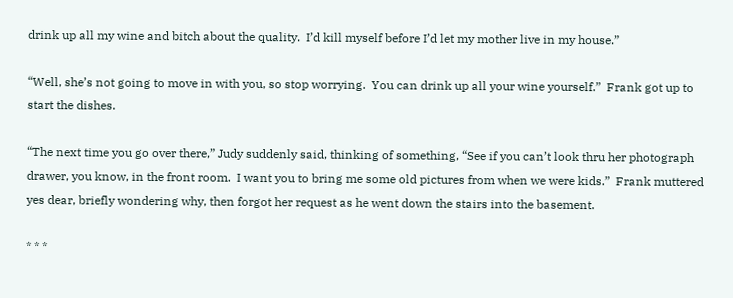drink up all my wine and bitch about the quality.  I’d kill myself before I’d let my mother live in my house.”

“Well, she’s not going to move in with you, so stop worrying.  You can drink up all your wine yourself.”  Frank got up to start the dishes.

“The next time you go over there,” Judy suddenly said, thinking of something, “See if you can’t look thru her photograph drawer, you know, in the front room.  I want you to bring me some old pictures from when we were kids.”  Frank muttered yes dear, briefly wondering why, then forgot her request as he went down the stairs into the basement.

* * *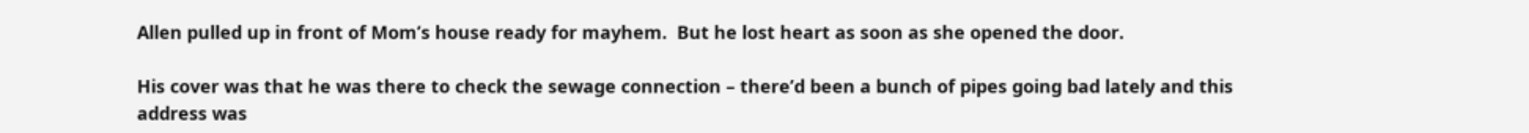Allen pulled up in front of Mom’s house ready for mayhem.  But he lost heart as soon as she opened the door.

His cover was that he was there to check the sewage connection – there’d been a bunch of pipes going bad lately and this address was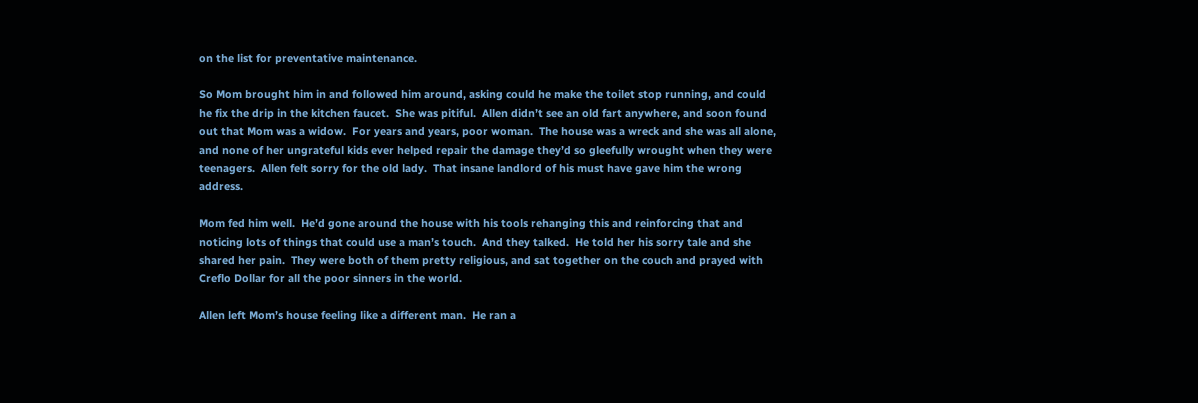on the list for preventative maintenance.

So Mom brought him in and followed him around, asking could he make the toilet stop running, and could he fix the drip in the kitchen faucet.  She was pitiful.  Allen didn’t see an old fart anywhere, and soon found out that Mom was a widow.  For years and years, poor woman.  The house was a wreck and she was all alone, and none of her ungrateful kids ever helped repair the damage they’d so gleefully wrought when they were teenagers.  Allen felt sorry for the old lady.  That insane landlord of his must have gave him the wrong address.

Mom fed him well.  He’d gone around the house with his tools rehanging this and reinforcing that and noticing lots of things that could use a man’s touch.  And they talked.  He told her his sorry tale and she shared her pain.  They were both of them pretty religious, and sat together on the couch and prayed with Creflo Dollar for all the poor sinners in the world.

Allen left Mom’s house feeling like a different man.  He ran a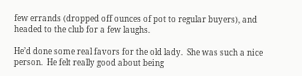few errands (dropped off ounces of pot to regular buyers), and headed to the club for a few laughs.

He’d done some real favors for the old lady.  She was such a nice person.  He felt really good about being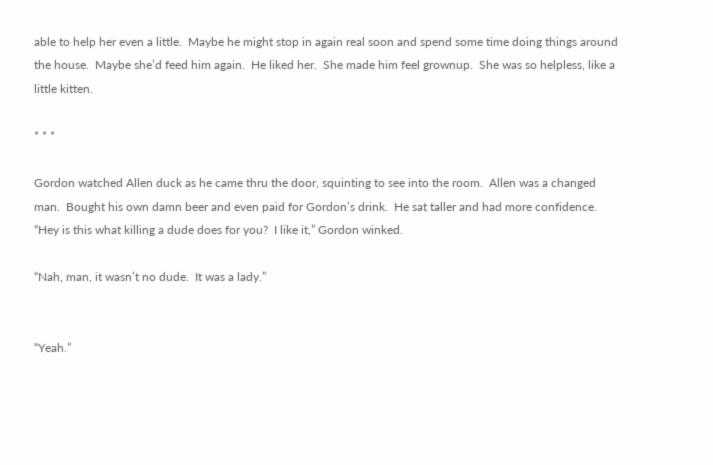able to help her even a little.  Maybe he might stop in again real soon and spend some time doing things around the house.  Maybe she’d feed him again.  He liked her.  She made him feel grownup.  She was so helpless, like a little kitten.

* * *

Gordon watched Allen duck as he came thru the door, squinting to see into the room.  Allen was a changed man.  Bought his own damn beer and even paid for Gordon’s drink.  He sat taller and had more confidence.  “Hey is this what killing a dude does for you?  I like it,” Gordon winked.

“Nah, man, it wasn’t no dude.  It was a lady.”


“Yeah.”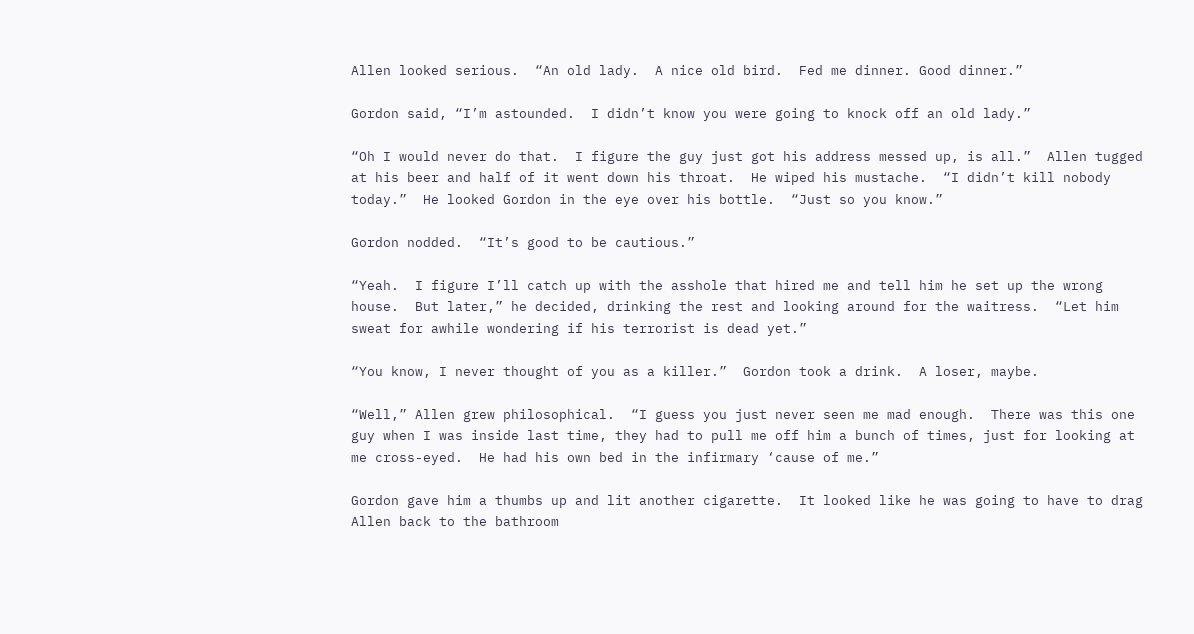Allen looked serious.  “An old lady.  A nice old bird.  Fed me dinner. Good dinner.”

Gordon said, “I’m astounded.  I didn’t know you were going to knock off an old lady.”

“Oh I would never do that.  I figure the guy just got his address messed up, is all.”  Allen tugged at his beer and half of it went down his throat.  He wiped his mustache.  “I didn’t kill nobody today.”  He looked Gordon in the eye over his bottle.  “Just so you know.”

Gordon nodded.  “It’s good to be cautious.”

“Yeah.  I figure I’ll catch up with the asshole that hired me and tell him he set up the wrong house.  But later,” he decided, drinking the rest and looking around for the waitress.  “Let him sweat for awhile wondering if his terrorist is dead yet.”

“You know, I never thought of you as a killer.”  Gordon took a drink.  A loser, maybe.

“Well,” Allen grew philosophical.  “I guess you just never seen me mad enough.  There was this one guy when I was inside last time, they had to pull me off him a bunch of times, just for looking at me cross-eyed.  He had his own bed in the infirmary ‘cause of me.”

Gordon gave him a thumbs up and lit another cigarette.  It looked like he was going to have to drag Allen back to the bathroom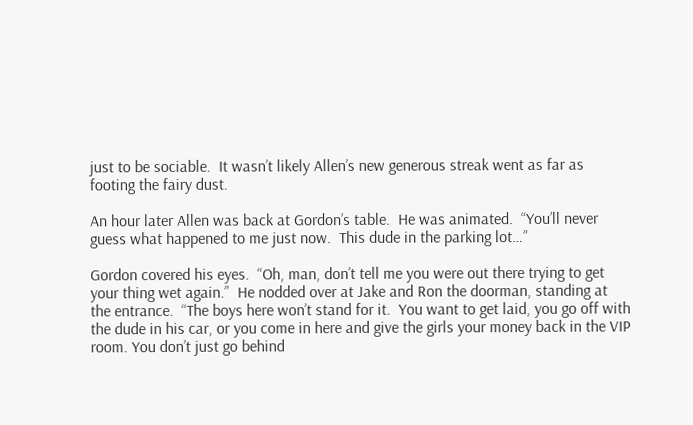just to be sociable.  It wasn’t likely Allen’s new generous streak went as far as footing the fairy dust.

An hour later Allen was back at Gordon’s table.  He was animated.  “You’ll never guess what happened to me just now.  This dude in the parking lot…”

Gordon covered his eyes.  “Oh, man, don’t tell me you were out there trying to get your thing wet again.”  He nodded over at Jake and Ron the doorman, standing at the entrance.  “The boys here won’t stand for it.  You want to get laid, you go off with the dude in his car, or you come in here and give the girls your money back in the VIP room. You don’t just go behind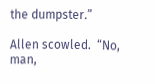the dumpster.”

Allen scowled.  “No, man,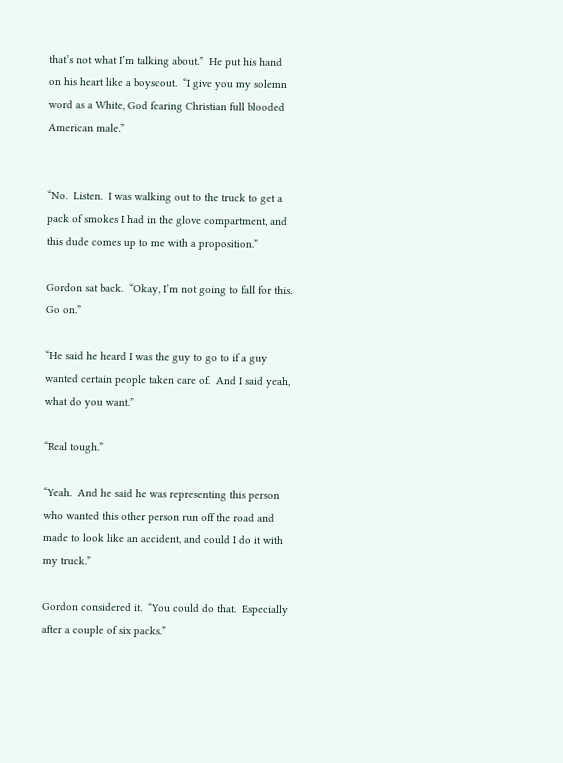that’s not what I’m talking about.”  He put his hand on his heart like a boyscout.  “I give you my solemn word as a White, God fearing Christian full blooded American male.”


“No.  Listen.  I was walking out to the truck to get a pack of smokes I had in the glove compartment, and this dude comes up to me with a proposition.”

Gordon sat back.  “Okay, I’m not going to fall for this.  Go on.”

“He said he heard I was the guy to go to if a guy wanted certain people taken care of.  And I said yeah, what do you want.”

“Real tough.”

“Yeah.  And he said he was representing this person who wanted this other person run off the road and made to look like an accident, and could I do it with my truck.”

Gordon considered it.  “You could do that.  Especially after a couple of six packs.”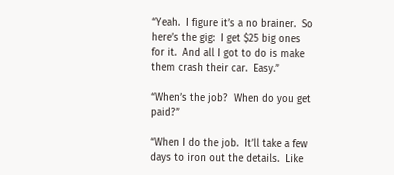“Yeah.  I figure it’s a no brainer.  So here’s the gig:  I get $25 big ones for it.  And all I got to do is make them crash their car.  Easy.”

“When’s the job?  When do you get paid?”

“When I do the job.  It’ll take a few days to iron out the details.  Like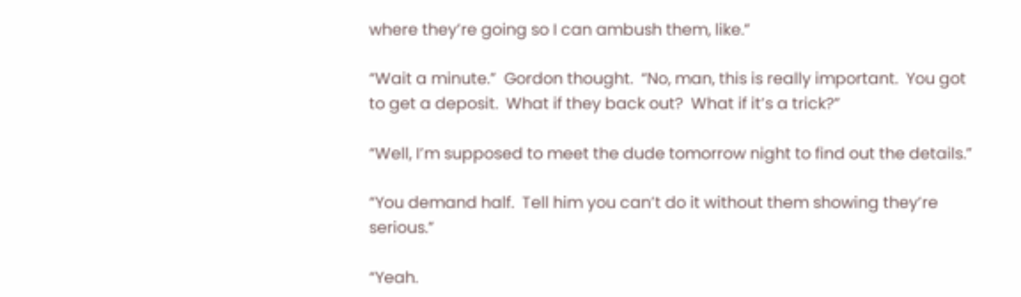where they’re going so I can ambush them, like.”

“Wait a minute.”  Gordon thought.  “No, man, this is really important.  You got to get a deposit.  What if they back out?  What if it’s a trick?”

“Well, I’m supposed to meet the dude tomorrow night to find out the details.”

“You demand half.  Tell him you can’t do it without them showing they’re serious.”

“Yeah.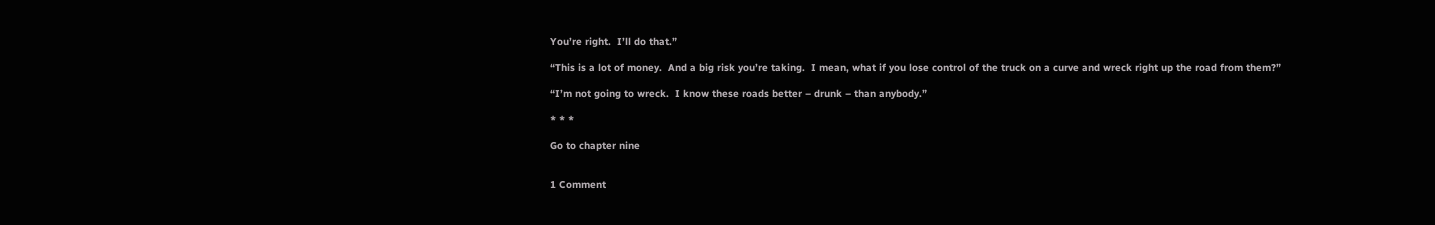You’re right.  I’ll do that.”

“This is a lot of money.  And a big risk you’re taking.  I mean, what if you lose control of the truck on a curve and wreck right up the road from them?”

“I’m not going to wreck.  I know these roads better – drunk – than anybody.”

* * *

Go to chapter nine


1 Comment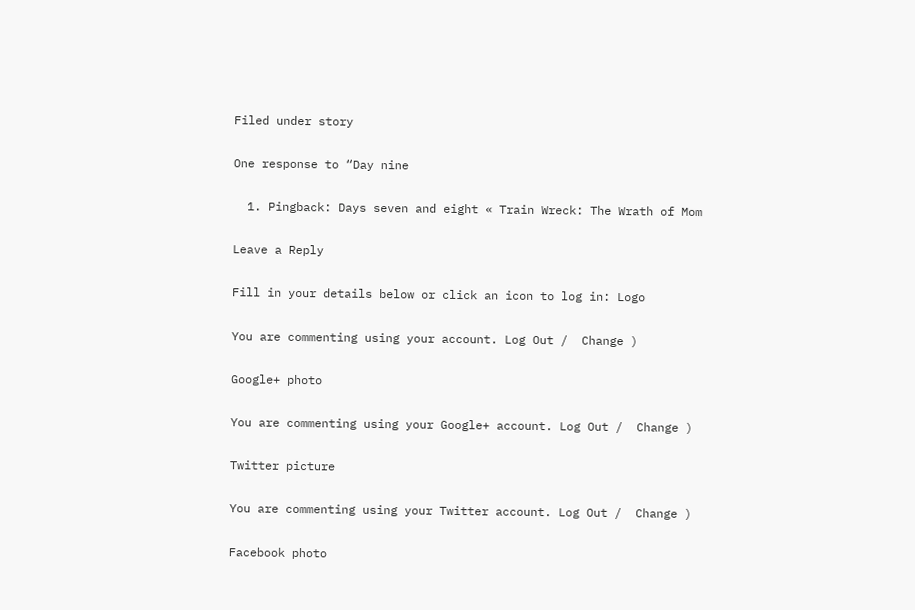Filed under story

One response to “Day nine

  1. Pingback: Days seven and eight « Train Wreck: The Wrath of Mom

Leave a Reply

Fill in your details below or click an icon to log in: Logo

You are commenting using your account. Log Out /  Change )

Google+ photo

You are commenting using your Google+ account. Log Out /  Change )

Twitter picture

You are commenting using your Twitter account. Log Out /  Change )

Facebook photo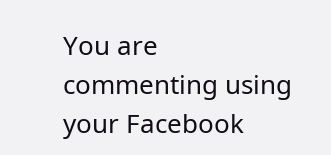You are commenting using your Facebook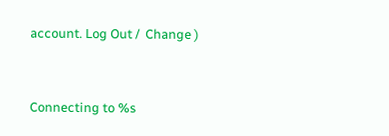account. Log Out /  Change )


Connecting to %s